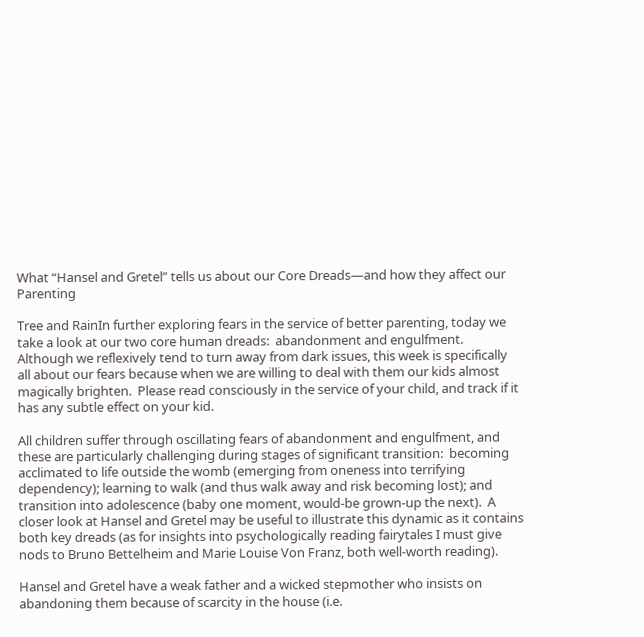What “Hansel and Gretel” tells us about our Core Dreads—and how they affect our Parenting

Tree and RainIn further exploring fears in the service of better parenting, today we take a look at our two core human dreads:  abandonment and engulfment.  Although we reflexively tend to turn away from dark issues, this week is specifically all about our fears because when we are willing to deal with them our kids almost magically brighten.  Please read consciously in the service of your child, and track if it has any subtle effect on your kid.

All children suffer through oscillating fears of abandonment and engulfment, and these are particularly challenging during stages of significant transition:  becoming acclimated to life outside the womb (emerging from oneness into terrifying dependency); learning to walk (and thus walk away and risk becoming lost); and transition into adolescence (baby one moment, would-be grown-up the next).  A closer look at Hansel and Gretel may be useful to illustrate this dynamic as it contains both key dreads (as for insights into psychologically reading fairytales I must give nods to Bruno Bettelheim and Marie Louise Von Franz, both well-worth reading).

Hansel and Gretel have a weak father and a wicked stepmother who insists on abandoning them because of scarcity in the house (i.e.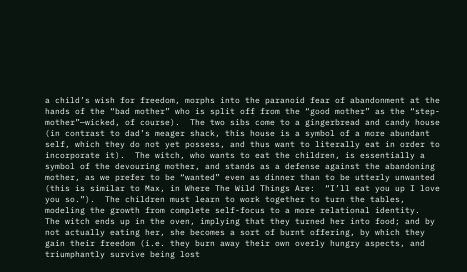a child’s wish for freedom, morphs into the paranoid fear of abandonment at the hands of the “bad mother” who is split off from the “good mother” as the “step-mother”—wicked, of course).  The two sibs come to a gingerbread and candy house (in contrast to dad’s meager shack, this house is a symbol of a more abundant self, which they do not yet possess, and thus want to literally eat in order to incorporate it).  The witch, who wants to eat the children, is essentially a symbol of the devouring mother, and stands as a defense against the abandoning mother, as we prefer to be “wanted” even as dinner than to be utterly unwanted (this is similar to Max, in Where The Wild Things Are:  “I’ll eat you up I love you so.”).  The children must learn to work together to turn the tables, modeling the growth from complete self-focus to a more relational identity.  The witch ends up in the oven, implying that they turned her into food; and by not actually eating her, she becomes a sort of burnt offering, by which they gain their freedom (i.e. they burn away their own overly hungry aspects, and triumphantly survive being lost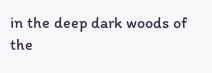in the deep dark woods of the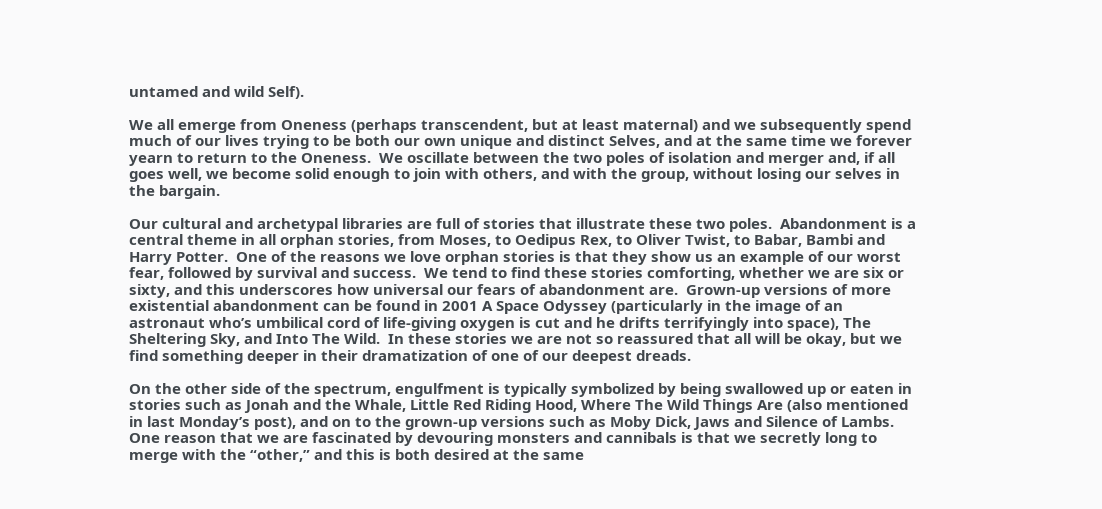untamed and wild Self).

We all emerge from Oneness (perhaps transcendent, but at least maternal) and we subsequently spend much of our lives trying to be both our own unique and distinct Selves, and at the same time we forever yearn to return to the Oneness.  We oscillate between the two poles of isolation and merger and, if all goes well, we become solid enough to join with others, and with the group, without losing our selves in the bargain.

Our cultural and archetypal libraries are full of stories that illustrate these two poles.  Abandonment is a central theme in all orphan stories, from Moses, to Oedipus Rex, to Oliver Twist, to Babar, Bambi and Harry Potter.  One of the reasons we love orphan stories is that they show us an example of our worst fear, followed by survival and success.  We tend to find these stories comforting, whether we are six or sixty, and this underscores how universal our fears of abandonment are.  Grown-up versions of more existential abandonment can be found in 2001 A Space Odyssey (particularly in the image of an astronaut who’s umbilical cord of life-giving oxygen is cut and he drifts terrifyingly into space), The Sheltering Sky, and Into The Wild.  In these stories we are not so reassured that all will be okay, but we find something deeper in their dramatization of one of our deepest dreads.

On the other side of the spectrum, engulfment is typically symbolized by being swallowed up or eaten in stories such as Jonah and the Whale, Little Red Riding Hood, Where The Wild Things Are (also mentioned in last Monday’s post), and on to the grown-up versions such as Moby Dick, Jaws and Silence of Lambs.  One reason that we are fascinated by devouring monsters and cannibals is that we secretly long to merge with the “other,” and this is both desired at the same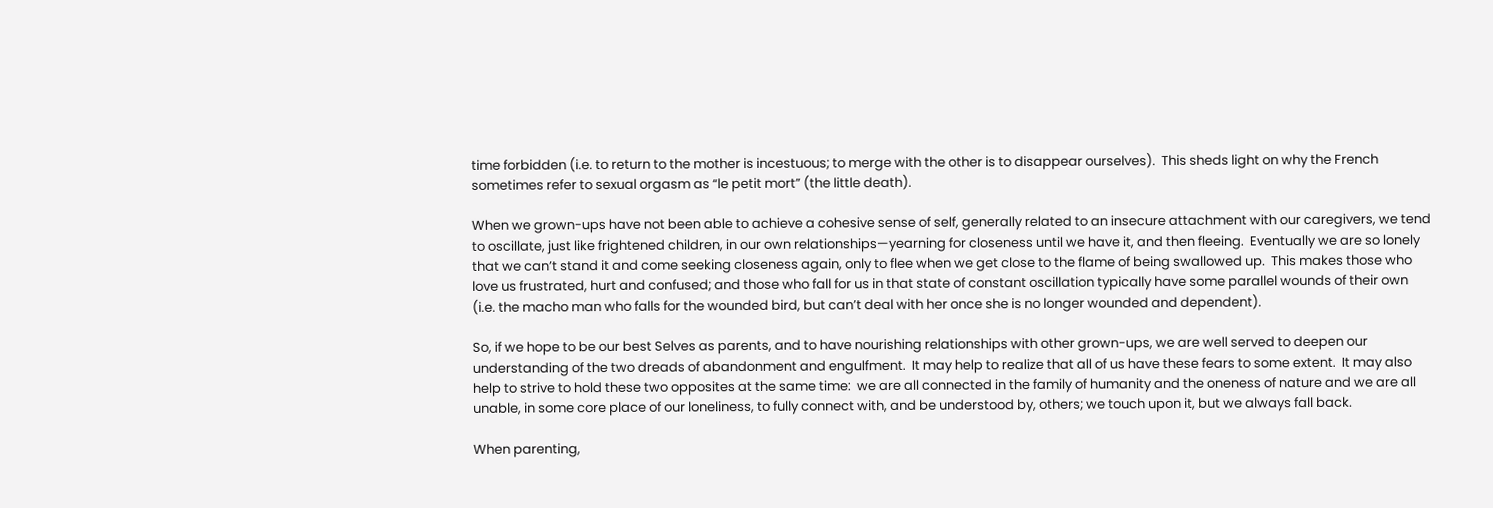time forbidden (i.e. to return to the mother is incestuous; to merge with the other is to disappear ourselves).  This sheds light on why the French sometimes refer to sexual orgasm as “le petit mort” (the little death).

When we grown-ups have not been able to achieve a cohesive sense of self, generally related to an insecure attachment with our caregivers, we tend to oscillate, just like frightened children, in our own relationships—yearning for closeness until we have it, and then fleeing.  Eventually we are so lonely that we can’t stand it and come seeking closeness again, only to flee when we get close to the flame of being swallowed up.  This makes those who love us frustrated, hurt and confused; and those who fall for us in that state of constant oscillation typically have some parallel wounds of their own (i.e. the macho man who falls for the wounded bird, but can’t deal with her once she is no longer wounded and dependent).

So, if we hope to be our best Selves as parents, and to have nourishing relationships with other grown-ups, we are well served to deepen our understanding of the two dreads of abandonment and engulfment.  It may help to realize that all of us have these fears to some extent.  It may also help to strive to hold these two opposites at the same time:  we are all connected in the family of humanity and the oneness of nature and we are all unable, in some core place of our loneliness, to fully connect with, and be understood by, others; we touch upon it, but we always fall back.

When parenting,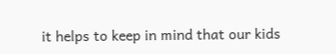it helps to keep in mind that our kids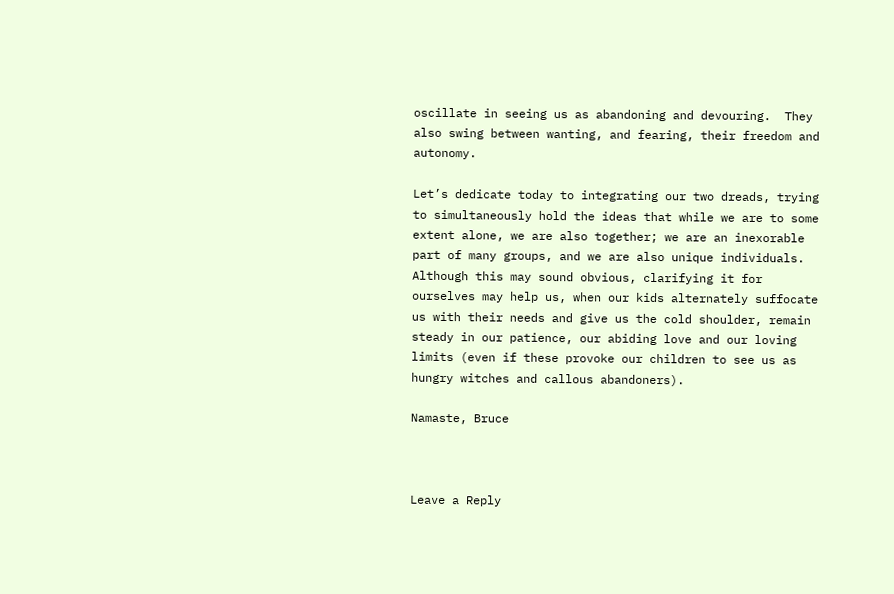oscillate in seeing us as abandoning and devouring.  They also swing between wanting, and fearing, their freedom and autonomy.

Let’s dedicate today to integrating our two dreads, trying to simultaneously hold the ideas that while we are to some extent alone, we are also together; we are an inexorable part of many groups, and we are also unique individuals.  Although this may sound obvious, clarifying it for ourselves may help us, when our kids alternately suffocate us with their needs and give us the cold shoulder, remain steady in our patience, our abiding love and our loving limits (even if these provoke our children to see us as hungry witches and callous abandoners).

Namaste, Bruce



Leave a Reply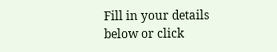Fill in your details below or click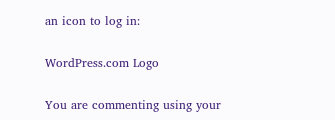an icon to log in:

WordPress.com Logo

You are commenting using your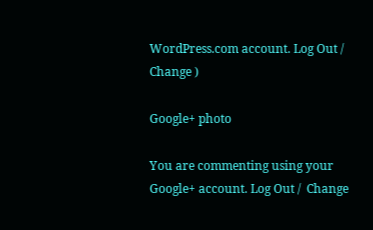WordPress.com account. Log Out /  Change )

Google+ photo

You are commenting using your Google+ account. Log Out /  Change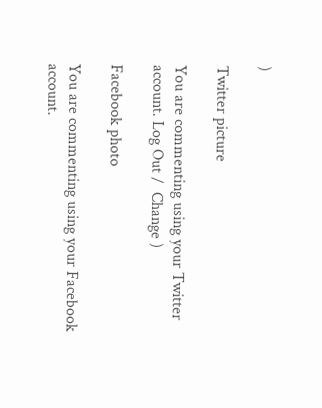)

Twitter picture

You are commenting using your Twitter account. Log Out /  Change )

Facebook photo

You are commenting using your Facebook account.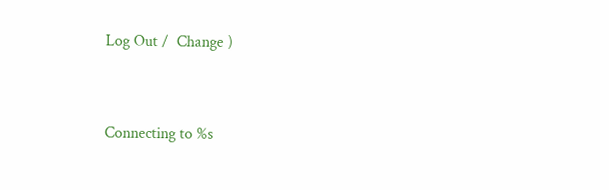Log Out /  Change )


Connecting to %s